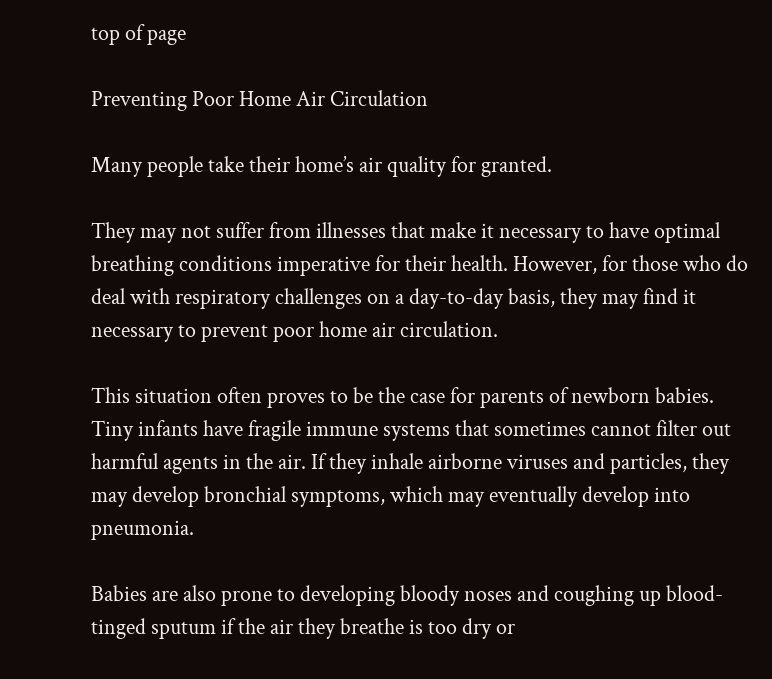top of page

Preventing Poor Home Air Circulation

Many people take their home’s air quality for granted.

They may not suffer from illnesses that make it necessary to have optimal breathing conditions imperative for their health. However, for those who do deal with respiratory challenges on a day-to-day basis, they may find it necessary to prevent poor home air circulation.

This situation often proves to be the case for parents of newborn babies. Tiny infants have fragile immune systems that sometimes cannot filter out harmful agents in the air. If they inhale airborne viruses and particles, they may develop bronchial symptoms, which may eventually develop into pneumonia.

Babies are also prone to developing bloody noses and coughing up blood-tinged sputum if the air they breathe is too dry or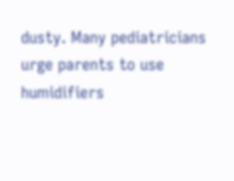dusty. Many pediatricians urge parents to use humidifiers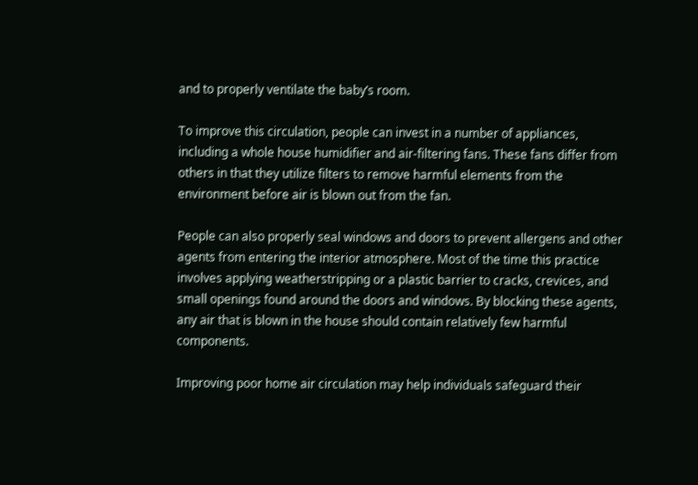and to properly ventilate the baby’s room.

To improve this circulation, people can invest in a number of appliances, including a whole house humidifier and air-filtering fans. These fans differ from others in that they utilize filters to remove harmful elements from the environment before air is blown out from the fan.

People can also properly seal windows and doors to prevent allergens and other agents from entering the interior atmosphere. Most of the time this practice involves applying weatherstripping or a plastic barrier to cracks, crevices, and small openings found around the doors and windows. By blocking these agents, any air that is blown in the house should contain relatively few harmful components.

Improving poor home air circulation may help individuals safeguard their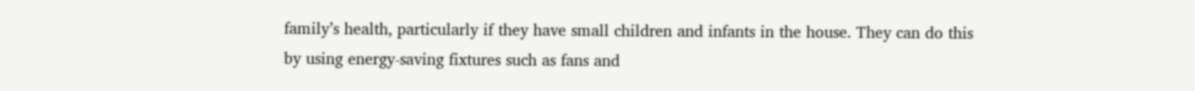family’s health, particularly if they have small children and infants in the house. They can do this by using energy-saving fixtures such as fans and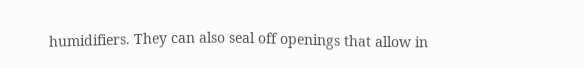humidifiers. They can also seal off openings that allow in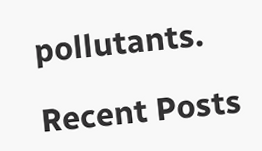pollutants.

Recent Posts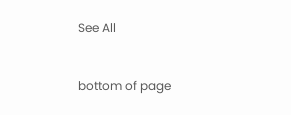See All


bottom of page